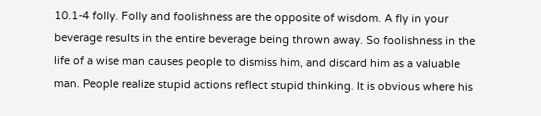10.1-4 folly. Folly and foolishness are the opposite of wisdom. A fly in your beverage results in the entire beverage being thrown away. So foolishness in the life of a wise man causes people to dismiss him, and discard him as a valuable man. People realize stupid actions reflect stupid thinking. It is obvious where his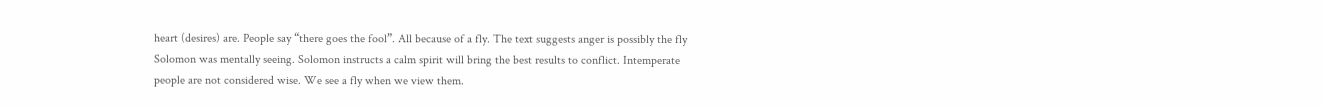heart (desires) are. People say “there goes the fool”. All because of a fly. The text suggests anger is possibly the fly Solomon was mentally seeing. Solomon instructs a calm spirit will bring the best results to conflict. Intemperate people are not considered wise. We see a fly when we view them.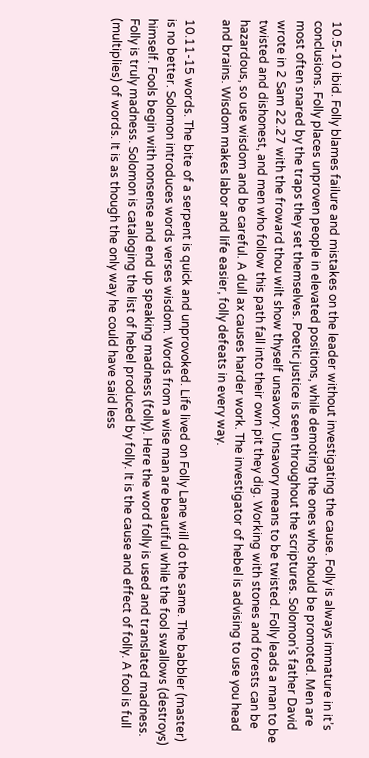10.5-10 ibid. Folly blames failure and mistakes on the leader without investigating the cause. Folly is always immature in it’s conclusions. Folly places unproven people in elevated positions, while demoting the ones who should be promoted. Men are most often snared by the traps they set themselves. Poetic justice is seen throughout the scriptures. Solomon’s father David wrote in 2 Sam 22.27 with the froward thou wilt show thyself unsavory. Unsavory means to be twisted. Folly leads a man to be twisted and dishonest, and men who follow this path fall into their own pit they dig. Working with stones and forests can be hazardous, so use wisdom and be careful. A dull ax causes harder work. The investigator of hebel is advising to use you head and brains. Wisdom makes labor and life easier, folly defeats in every way.

10.11-15 words. The bite of a serpent is quick and unprovoked. Life lived on Folly Lane will do the same. The babbler (master) is no better. Solomon introduces words verses wisdom. Words from a wise man are beautiful while the fool swallows (destroys) himself. Fools begin with nonsense and end up speaking madness (folly). Here the word folly is used and translated madness. Folly is truly madness. Solomon is cataloging the list of hebel produced by folly. It is the cause and effect of folly. A fool is full (multiplies) of words. It is as though the only way he could have said less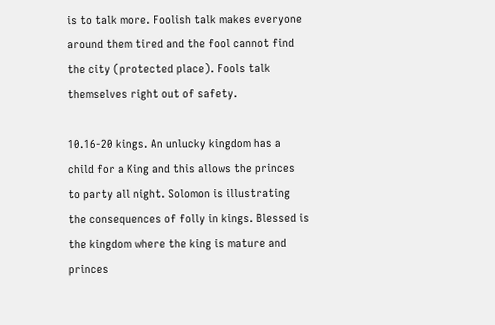is to talk more. Foolish talk makes everyone around them tired and the fool cannot find the city (protected place). Fools talk themselves right out of safety.

10.16-20 kings. An unlucky kingdom has a child for a King and this allows the princes to party all night. Solomon is illustrating the consequences of folly in kings. Blessed is the kingdom where the king is mature and princes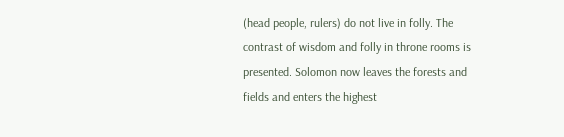(head people, rulers) do not live in folly. The contrast of wisdom and folly in throne rooms is presented. Solomon now leaves the forests and fields and enters the highest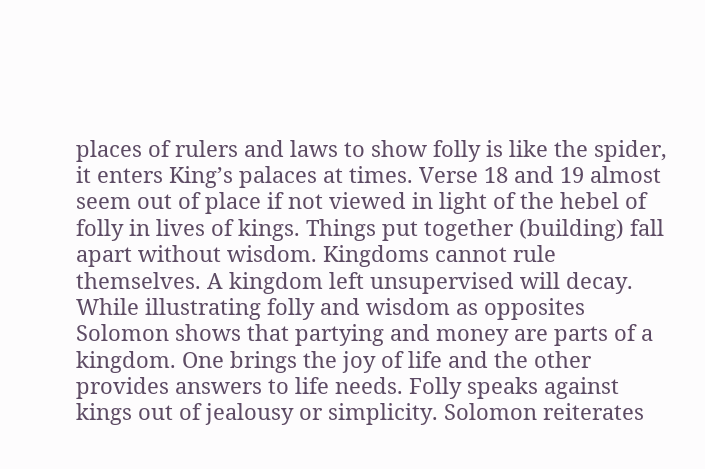places of rulers and laws to show folly is like the spider, it enters King’s palaces at times. Verse 18 and 19 almost seem out of place if not viewed in light of the hebel of folly in lives of kings. Things put together (building) fall apart without wisdom. Kingdoms cannot rule themselves. A kingdom left unsupervised will decay. While illustrating folly and wisdom as opposites Solomon shows that partying and money are parts of a kingdom. One brings the joy of life and the other provides answers to life needs. Folly speaks against kings out of jealousy or simplicity. Solomon reiterates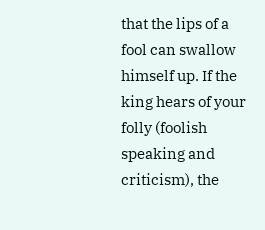that the lips of a fool can swallow himself up. If the king hears of your folly (foolish speaking and criticism), the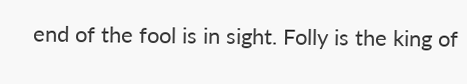end of the fool is in sight. Folly is the king of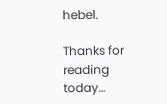hebel.

Thanks for reading today…